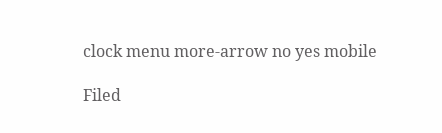clock menu more-arrow no yes mobile

Filed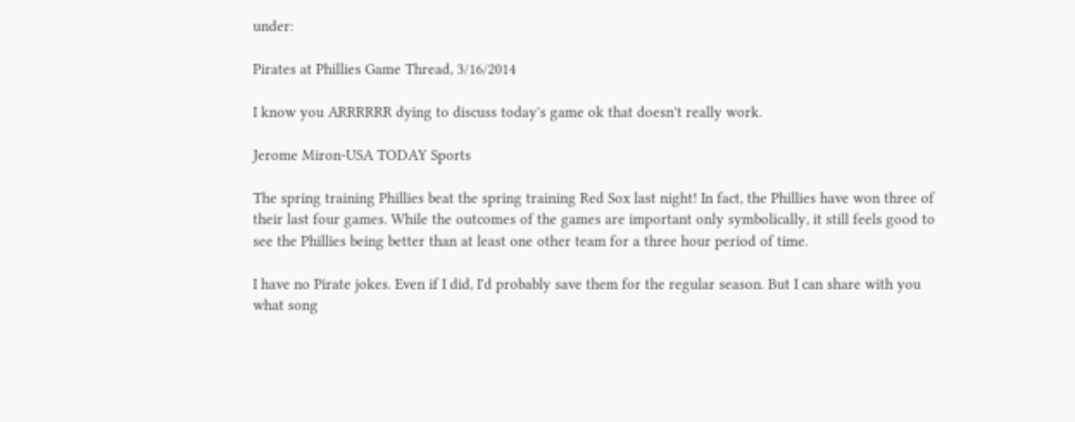under:

Pirates at Phillies Game Thread, 3/16/2014

I know you ARRRRRR dying to discuss today's game ok that doesn't really work.

Jerome Miron-USA TODAY Sports

The spring training Phillies beat the spring training Red Sox last night! In fact, the Phillies have won three of their last four games. While the outcomes of the games are important only symbolically, it still feels good to see the Phillies being better than at least one other team for a three hour period of time.

I have no Pirate jokes. Even if I did, I'd probably save them for the regular season. But I can share with you what song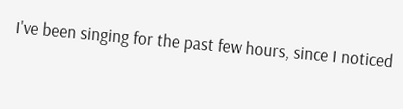I've been singing for the past few hours, since I noticed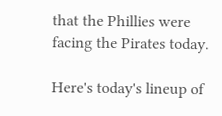that the Phillies were facing the Pirates today.

Here's today's lineup of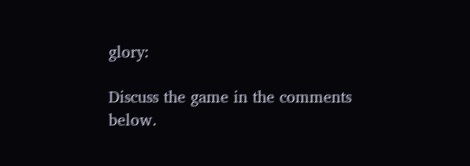glory:

Discuss the game in the comments below.